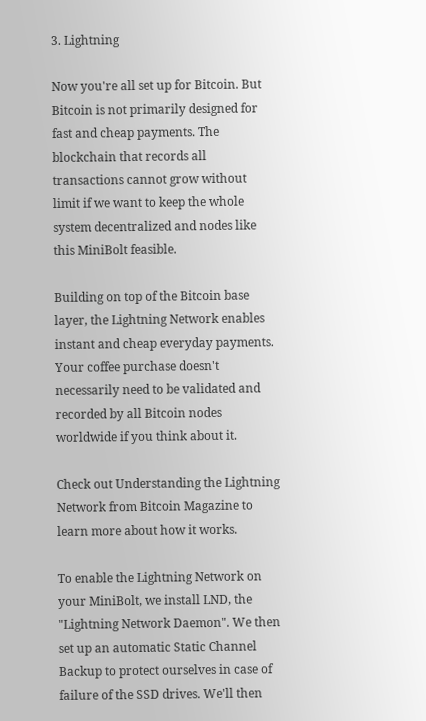3. Lightning

Now you're all set up for Bitcoin. But Bitcoin is not primarily designed for fast and cheap payments. The blockchain that records all transactions cannot grow without limit if we want to keep the whole system decentralized and nodes like this MiniBolt feasible.

Building on top of the Bitcoin base layer, the Lightning Network enables instant and cheap everyday payments. Your coffee purchase doesn't necessarily need to be validated and recorded by all Bitcoin nodes worldwide if you think about it.

Check out Understanding the Lightning Network from Bitcoin Magazine to learn more about how it works.

To enable the Lightning Network on your MiniBolt, we install LND, the "Lightning Network Daemon". We then set up an automatic Static Channel Backup to protect ourselves in case of failure of the SSD drives. We'll then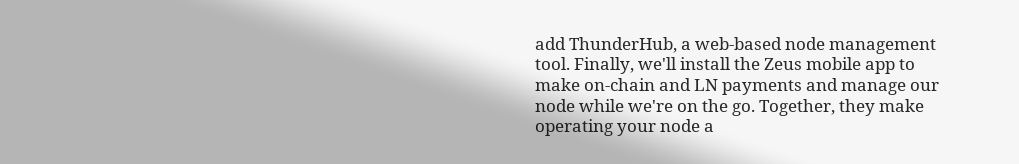add ThunderHub, a web-based node management tool. Finally, we'll install the Zeus mobile app to make on-chain and LN payments and manage our node while we're on the go. Together, they make operating your node a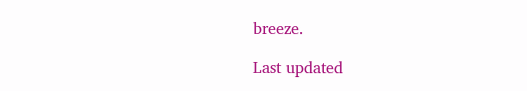breeze.

Last updated